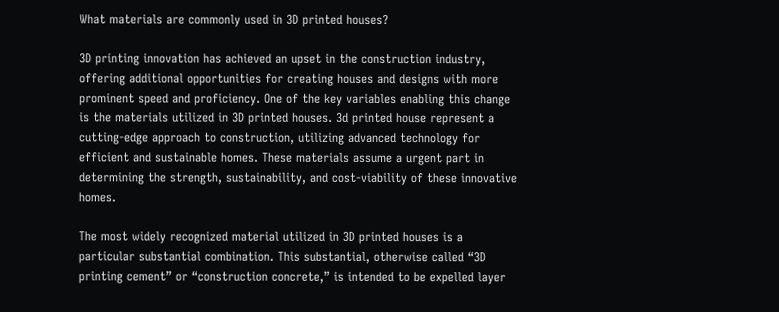What materials are commonly used in 3D printed houses?

3D printing innovation has achieved an upset in the construction industry, offering additional opportunities for creating houses and designs with more prominent speed and proficiency. One of the key variables enabling this change is the materials utilized in 3D printed houses. 3d printed house represent a cutting-edge approach to construction, utilizing advanced technology for efficient and sustainable homes. These materials assume a urgent part in determining the strength, sustainability, and cost-viability of these innovative homes.

The most widely recognized material utilized in 3D printed houses is a particular substantial combination. This substantial, otherwise called “3D printing cement” or “construction concrete,” is intended to be expelled layer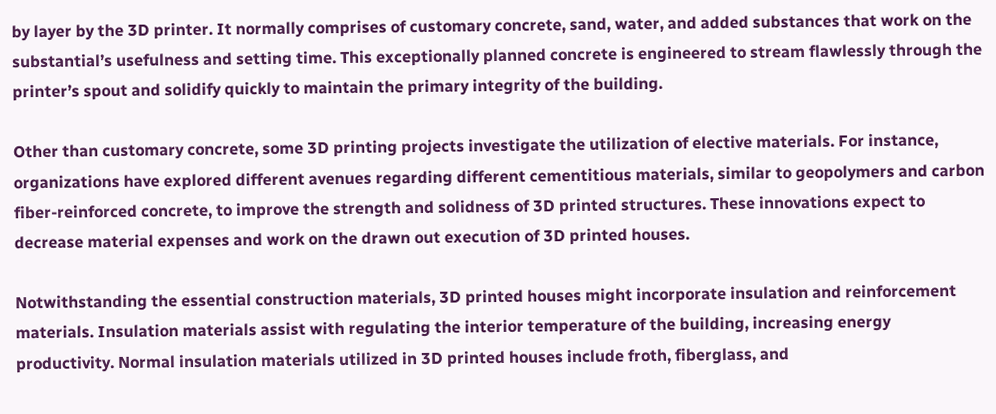by layer by the 3D printer. It normally comprises of customary concrete, sand, water, and added substances that work on the substantial’s usefulness and setting time. This exceptionally planned concrete is engineered to stream flawlessly through the printer’s spout and solidify quickly to maintain the primary integrity of the building.

Other than customary concrete, some 3D printing projects investigate the utilization of elective materials. For instance, organizations have explored different avenues regarding different cementitious materials, similar to geopolymers and carbon fiber-reinforced concrete, to improve the strength and solidness of 3D printed structures. These innovations expect to decrease material expenses and work on the drawn out execution of 3D printed houses.

Notwithstanding the essential construction materials, 3D printed houses might incorporate insulation and reinforcement materials. Insulation materials assist with regulating the interior temperature of the building, increasing energy productivity. Normal insulation materials utilized in 3D printed houses include froth, fiberglass, and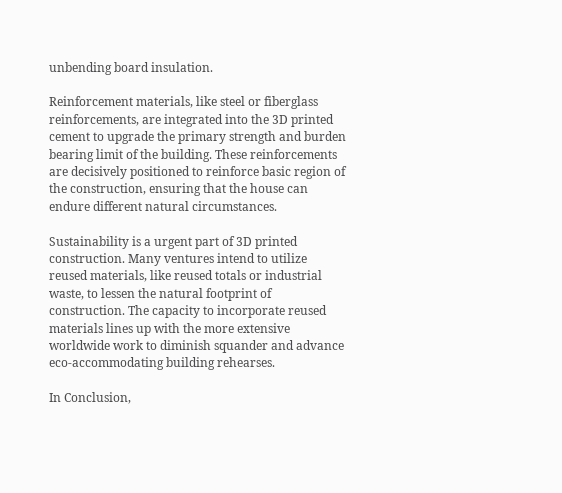unbending board insulation.

Reinforcement materials, like steel or fiberglass reinforcements, are integrated into the 3D printed cement to upgrade the primary strength and burden bearing limit of the building. These reinforcements are decisively positioned to reinforce basic region of the construction, ensuring that the house can endure different natural circumstances.

Sustainability is a urgent part of 3D printed construction. Many ventures intend to utilize reused materials, like reused totals or industrial waste, to lessen the natural footprint of construction. The capacity to incorporate reused materials lines up with the more extensive worldwide work to diminish squander and advance eco-accommodating building rehearses.

In Conclusion,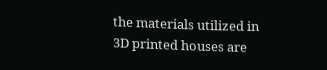the materials utilized in 3D printed houses are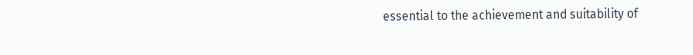essential to the achievement and suitability of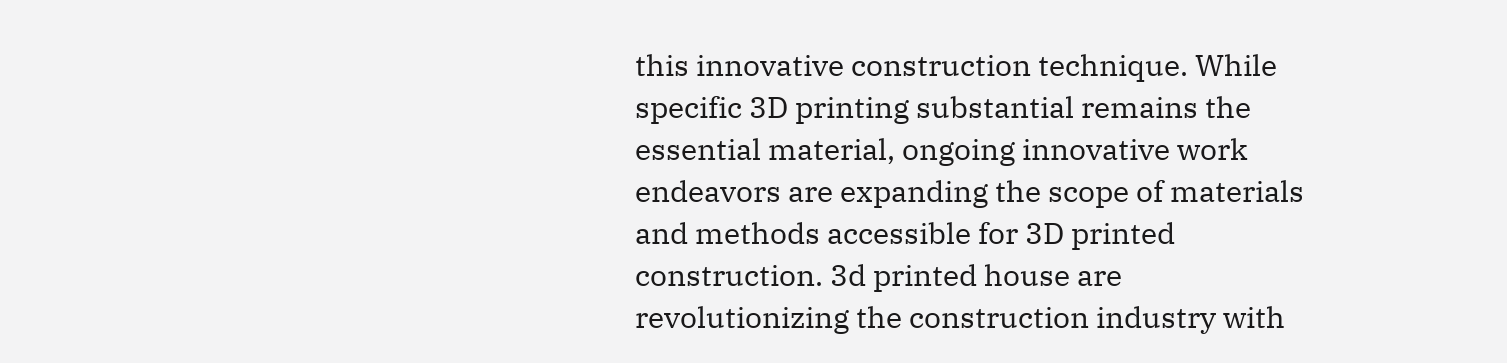this innovative construction technique. While specific 3D printing substantial remains the essential material, ongoing innovative work endeavors are expanding the scope of materials and methods accessible for 3D printed construction. 3d printed house are revolutionizing the construction industry with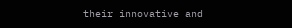their innovative and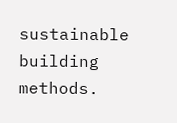sustainable building methods.